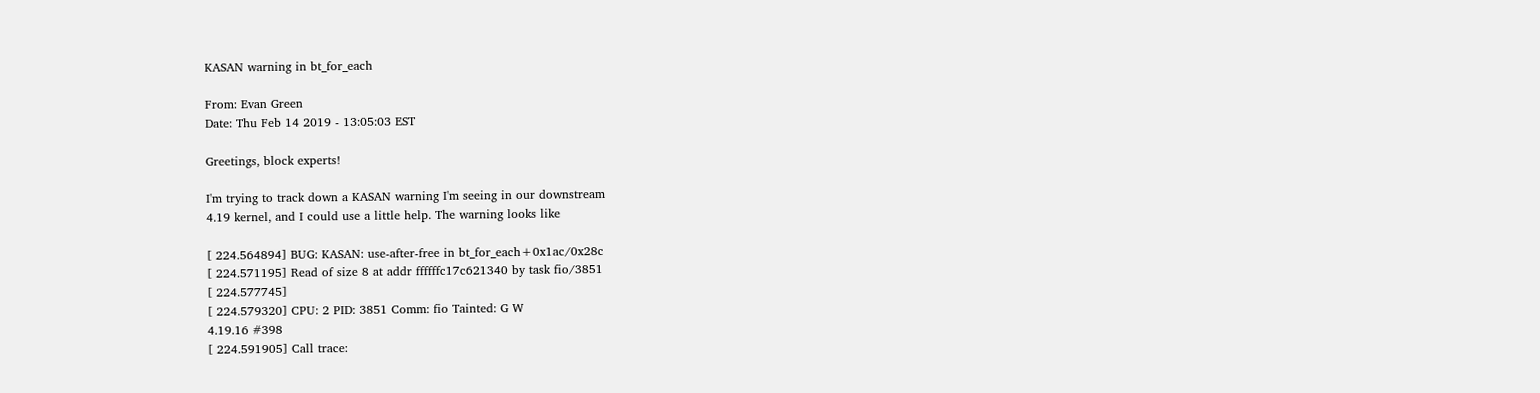KASAN warning in bt_for_each

From: Evan Green
Date: Thu Feb 14 2019 - 13:05:03 EST

Greetings, block experts!

I'm trying to track down a KASAN warning I'm seeing in our downstream
4.19 kernel, and I could use a little help. The warning looks like

[ 224.564894] BUG: KASAN: use-after-free in bt_for_each+0x1ac/0x28c
[ 224.571195] Read of size 8 at addr ffffffc17c621340 by task fio/3851
[ 224.577745]
[ 224.579320] CPU: 2 PID: 3851 Comm: fio Tainted: G W
4.19.16 #398
[ 224.591905] Call trace: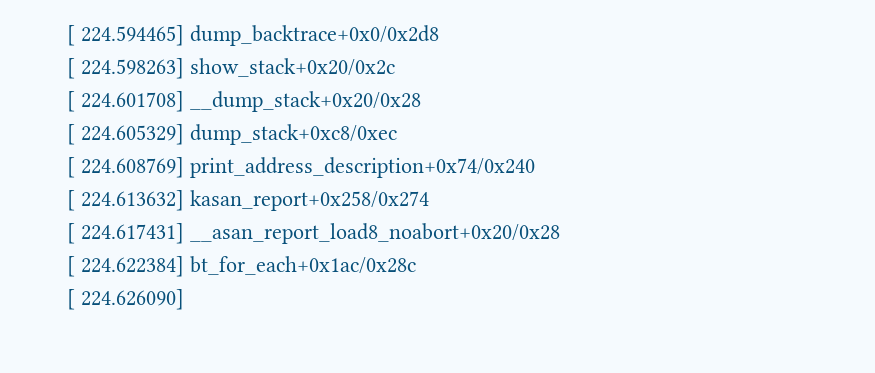[ 224.594465] dump_backtrace+0x0/0x2d8
[ 224.598263] show_stack+0x20/0x2c
[ 224.601708] __dump_stack+0x20/0x28
[ 224.605329] dump_stack+0xc8/0xec
[ 224.608769] print_address_description+0x74/0x240
[ 224.613632] kasan_report+0x258/0x274
[ 224.617431] __asan_report_load8_noabort+0x20/0x28
[ 224.622384] bt_for_each+0x1ac/0x28c
[ 224.626090]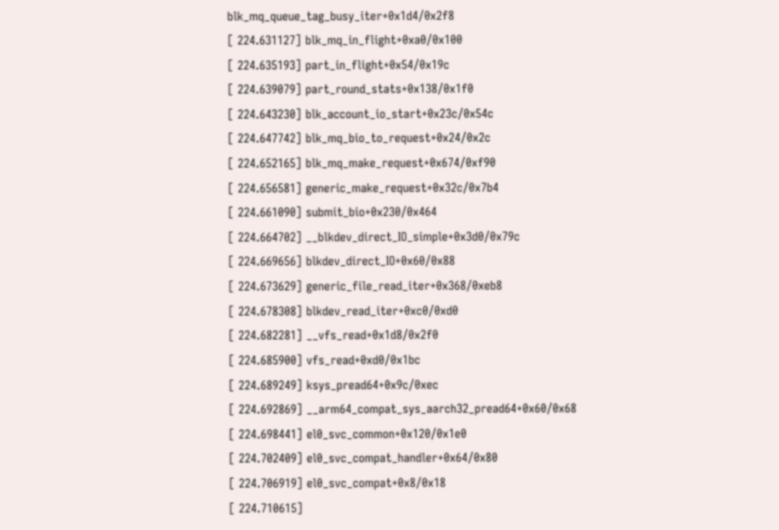blk_mq_queue_tag_busy_iter+0x1d4/0x2f8
[ 224.631127] blk_mq_in_flight+0xa0/0x100
[ 224.635193] part_in_flight+0x54/0x19c
[ 224.639079] part_round_stats+0x138/0x1f0
[ 224.643230] blk_account_io_start+0x23c/0x54c
[ 224.647742] blk_mq_bio_to_request+0x24/0x2c
[ 224.652165] blk_mq_make_request+0x674/0xf90
[ 224.656581] generic_make_request+0x32c/0x7b4
[ 224.661090] submit_bio+0x230/0x464
[ 224.664702] __blkdev_direct_IO_simple+0x3d0/0x79c
[ 224.669656] blkdev_direct_IO+0x60/0x88
[ 224.673629] generic_file_read_iter+0x368/0xeb8
[ 224.678308] blkdev_read_iter+0xc0/0xd0
[ 224.682281] __vfs_read+0x1d8/0x2f0
[ 224.685900] vfs_read+0xd0/0x1bc
[ 224.689249] ksys_pread64+0x9c/0xec
[ 224.692869] __arm64_compat_sys_aarch32_pread64+0x60/0x68
[ 224.698441] el0_svc_common+0x120/0x1e0
[ 224.702409] el0_svc_compat_handler+0x64/0x80
[ 224.706919] el0_svc_compat+0x8/0x18
[ 224.710615]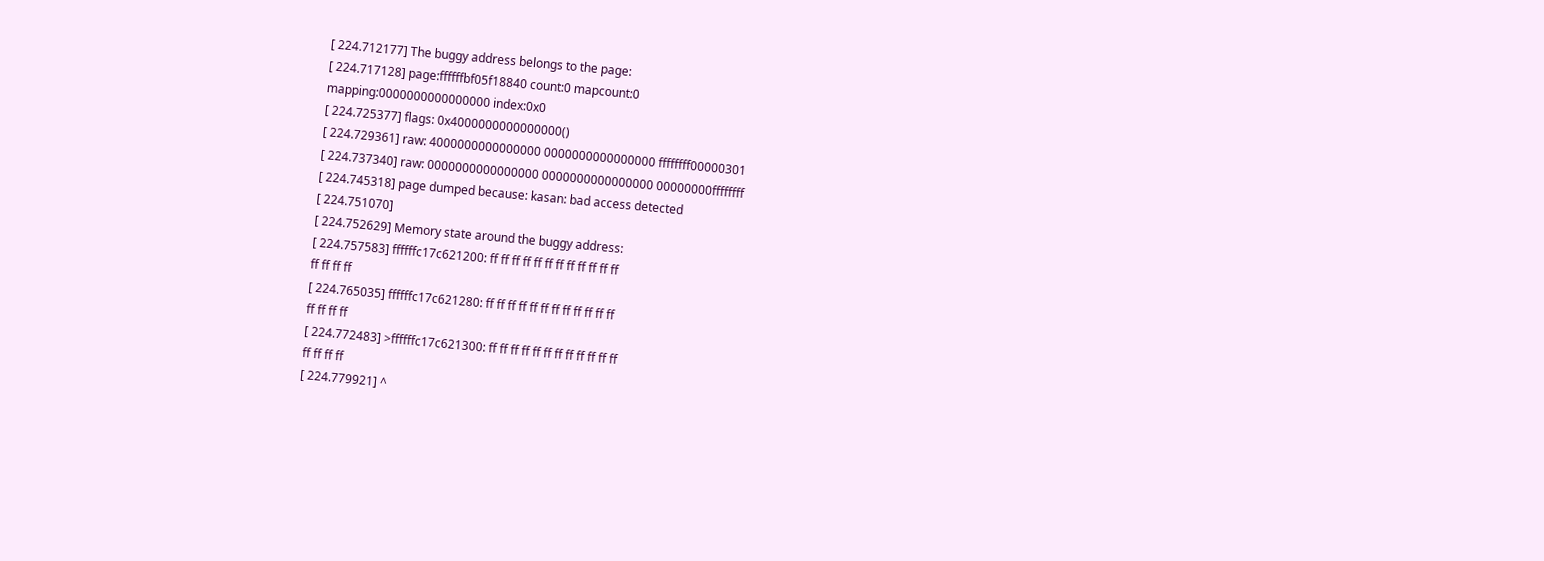[ 224.712177] The buggy address belongs to the page:
[ 224.717128] page:ffffffbf05f18840 count:0 mapcount:0
mapping:0000000000000000 index:0x0
[ 224.725377] flags: 0x4000000000000000()
[ 224.729361] raw: 4000000000000000 0000000000000000 ffffffff00000301
[ 224.737340] raw: 0000000000000000 0000000000000000 00000000ffffffff
[ 224.745318] page dumped because: kasan: bad access detected
[ 224.751070]
[ 224.752629] Memory state around the buggy address:
[ 224.757583] ffffffc17c621200: ff ff ff ff ff ff ff ff ff ff ff ff
ff ff ff ff
[ 224.765035] ffffffc17c621280: ff ff ff ff ff ff ff ff ff ff ff ff
ff ff ff ff
[ 224.772483] >ffffffc17c621300: ff ff ff ff ff ff ff ff ff ff ff ff
ff ff ff ff
[ 224.779921] ^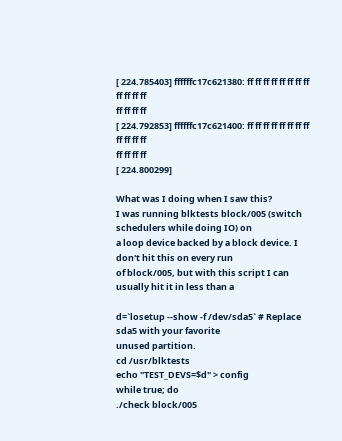[ 224.785403] ffffffc17c621380: ff ff ff ff ff ff ff ff ff ff ff ff
ff ff ff ff
[ 224.792853] ffffffc17c621400: ff ff ff ff ff ff ff ff ff ff ff ff
ff ff ff ff
[ 224.800299]

What was I doing when I saw this?
I was running blktests block/005 (switch schedulers while doing IO) on
a loop device backed by a block device. I don't hit this on every run
of block/005, but with this script I can usually hit it in less than a

d=`losetup --show -f /dev/sda5` # Replace sda5 with your favorite
unused partition.
cd /usr/blktests
echo "TEST_DEVS=$d" > config
while true; do
./check block/005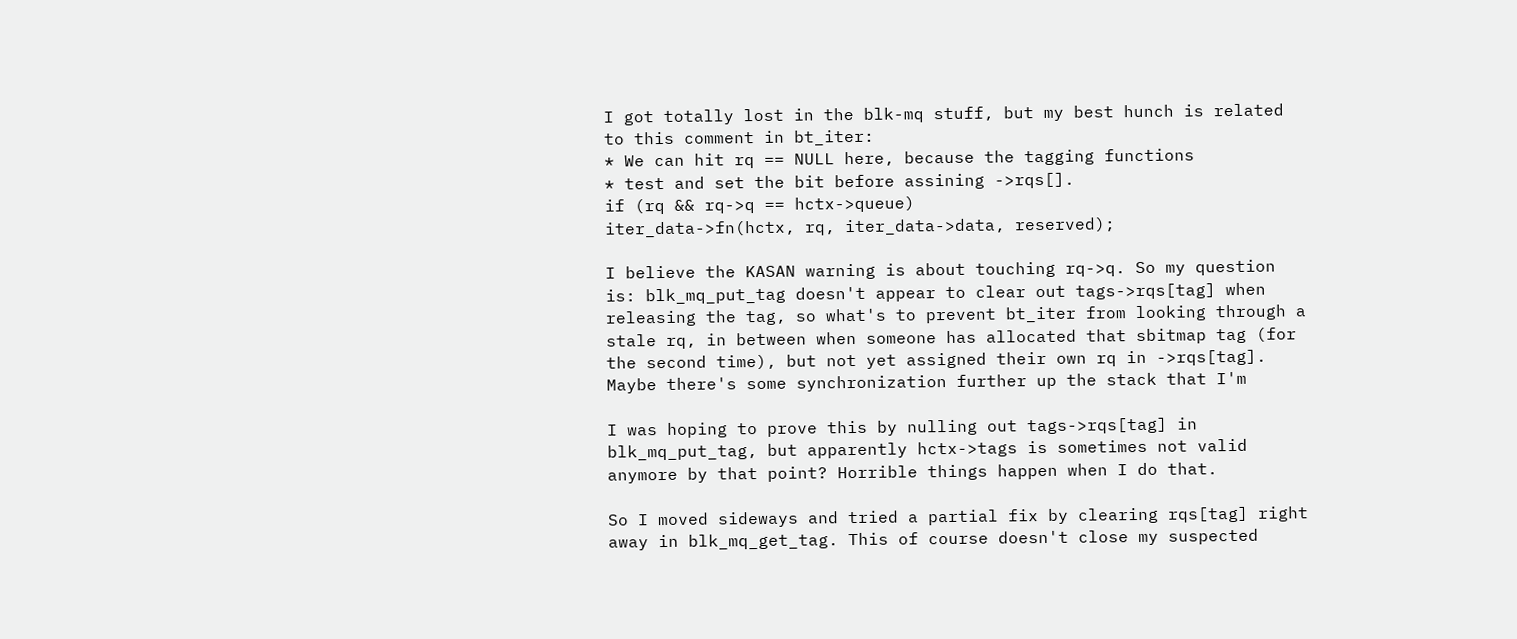I got totally lost in the blk-mq stuff, but my best hunch is related
to this comment in bt_iter:
* We can hit rq == NULL here, because the tagging functions
* test and set the bit before assining ->rqs[].
if (rq && rq->q == hctx->queue)
iter_data->fn(hctx, rq, iter_data->data, reserved);

I believe the KASAN warning is about touching rq->q. So my question
is: blk_mq_put_tag doesn't appear to clear out tags->rqs[tag] when
releasing the tag, so what's to prevent bt_iter from looking through a
stale rq, in between when someone has allocated that sbitmap tag (for
the second time), but not yet assigned their own rq in ->rqs[tag].
Maybe there's some synchronization further up the stack that I'm

I was hoping to prove this by nulling out tags->rqs[tag] in
blk_mq_put_tag, but apparently hctx->tags is sometimes not valid
anymore by that point? Horrible things happen when I do that.

So I moved sideways and tried a partial fix by clearing rqs[tag] right
away in blk_mq_get_tag. This of course doesn't close my suspected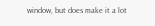window, but does make it a lot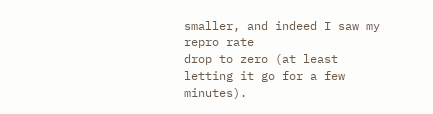smaller, and indeed I saw my repro rate
drop to zero (at least letting it go for a few minutes).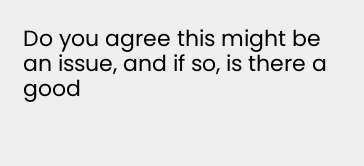Do you agree this might be an issue, and if so, is there a good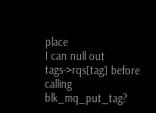place
I can null out tags->rqs[tag] before calling blk_mq_put_tag?